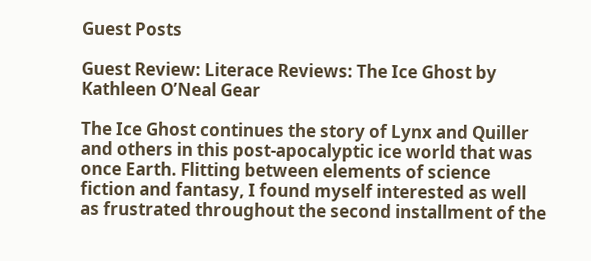Guest Posts

Guest Review: Literace Reviews: The Ice Ghost by Kathleen O’Neal Gear

The Ice Ghost continues the story of Lynx and Quiller and others in this post-apocalyptic ice world that was once Earth. Flitting between elements of science fiction and fantasy, I found myself interested as well as frustrated throughout the second installment of the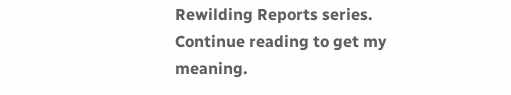Rewilding Reports series. Continue reading to get my meaning.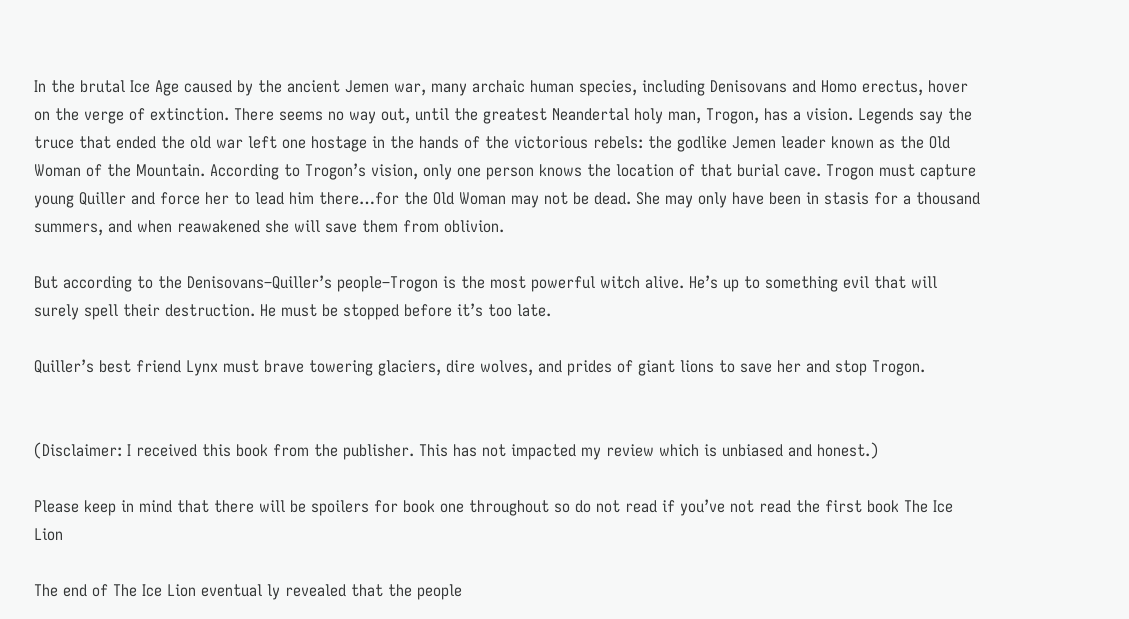In the brutal Ice Age caused by the ancient Jemen war, many archaic human species, including Denisovans and Homo erectus, hover on the verge of extinction. There seems no way out, until the greatest Neandertal holy man, Trogon, has a vision. Legends say the truce that ended the old war left one hostage in the hands of the victorious rebels: the godlike Jemen leader known as the Old Woman of the Mountain. According to Trogon’s vision, only one person knows the location of that burial cave. Trogon must capture young Quiller and force her to lead him there…for the Old Woman may not be dead. She may only have been in stasis for a thousand summers, and when reawakened she will save them from oblivion.

But according to the Denisovans–Quiller’s people–Trogon is the most powerful witch alive. He’s up to something evil that will surely spell their destruction. He must be stopped before it’s too late.

Quiller’s best friend Lynx must brave towering glaciers, dire wolves, and prides of giant lions to save her and stop Trogon.


(Disclaimer: I received this book from the publisher. This has not impacted my review which is unbiased and honest.)

Please keep in mind that there will be spoilers for book one throughout so do not read if you’ve not read the first book The Ice Lion

The end of The Ice Lion eventual ly revealed that the people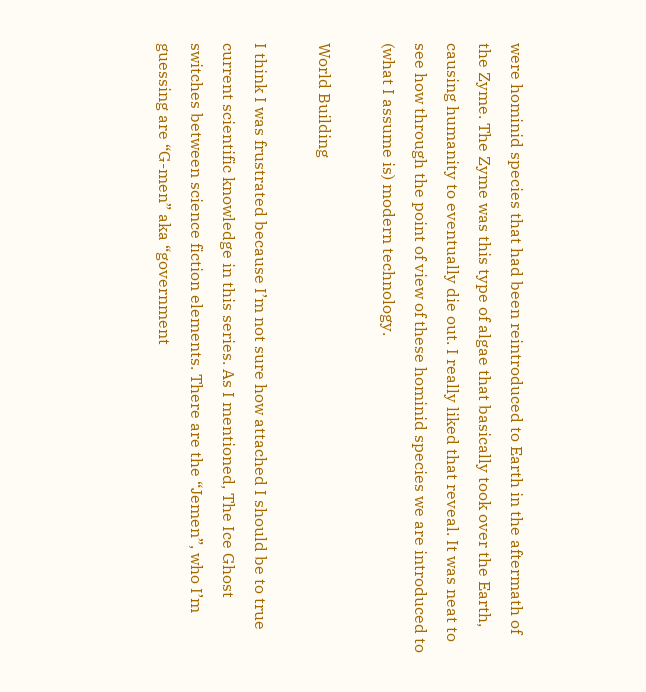were hominid species that had been reintroduced to Earth in the aftermath of the Zyme. The Zyme was this type of algae that basically took over the Earth, causing humanity to eventually die out. I really liked that reveal. It was neat to see how through the point of view of these hominid species we are introduced to (what I assume is) modern technology.

World Building

I think I was frustrated because I’m not sure how attached I should be to true current scientific knowledge in this series. As I mentioned, The Ice Ghost switches between science fiction elements. There are the “Jemen”, who I’m guessing are “G-men” aka “government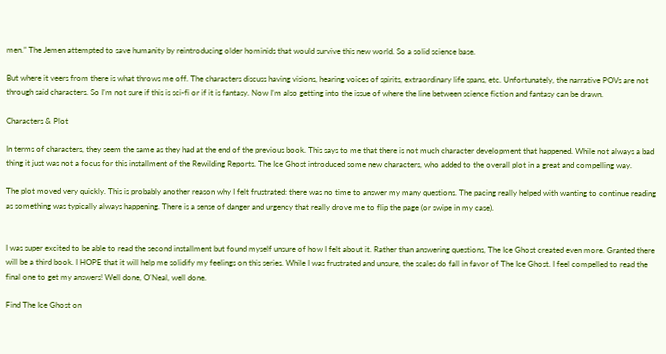men.” The Jemen attempted to save humanity by reintroducing older hominids that would survive this new world. So a solid science base.

But where it veers from there is what throws me off. The characters discuss having visions, hearing voices of spirits, extraordinary life spans, etc. Unfortunately, the narrative POVs are not through said characters. So I’m not sure if this is sci-fi or if it is fantasy. Now I’m also getting into the issue of where the line between science fiction and fantasy can be drawn.

Characters & Plot

In terms of characters, they seem the same as they had at the end of the previous book. This says to me that there is not much character development that happened. While not always a bad thing it just was not a focus for this installment of the Rewilding Reports. The Ice Ghost introduced some new characters, who added to the overall plot in a great and compelling way.

The plot moved very quickly. This is probably another reason why I felt frustrated: there was no time to answer my many questions. The pacing really helped with wanting to continue reading as something was typically always happening. There is a sense of danger and urgency that really drove me to flip the page (or swipe in my case).


I was super excited to be able to read the second installment but found myself unsure of how I felt about it. Rather than answering questions, The Ice Ghost created even more. Granted there will be a third book. I HOPE that it will help me solidify my feelings on this series. While I was frustrated and unsure, the scales do fall in favor of The Ice Ghost. I feel compelled to read the final one to get my answers! Well done, O’Neal, well done.

Find The Ice Ghost on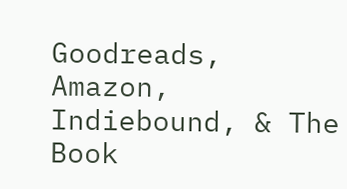Goodreads, Amazon, Indiebound, & The Book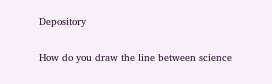Depository


How do you draw the line between science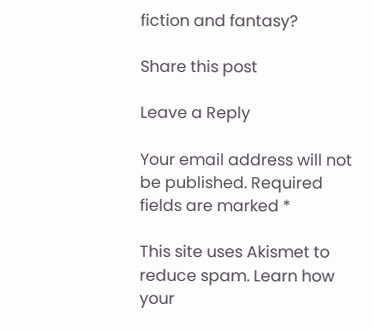fiction and fantasy?

Share this post

Leave a Reply

Your email address will not be published. Required fields are marked *

This site uses Akismet to reduce spam. Learn how your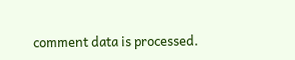comment data is processed.